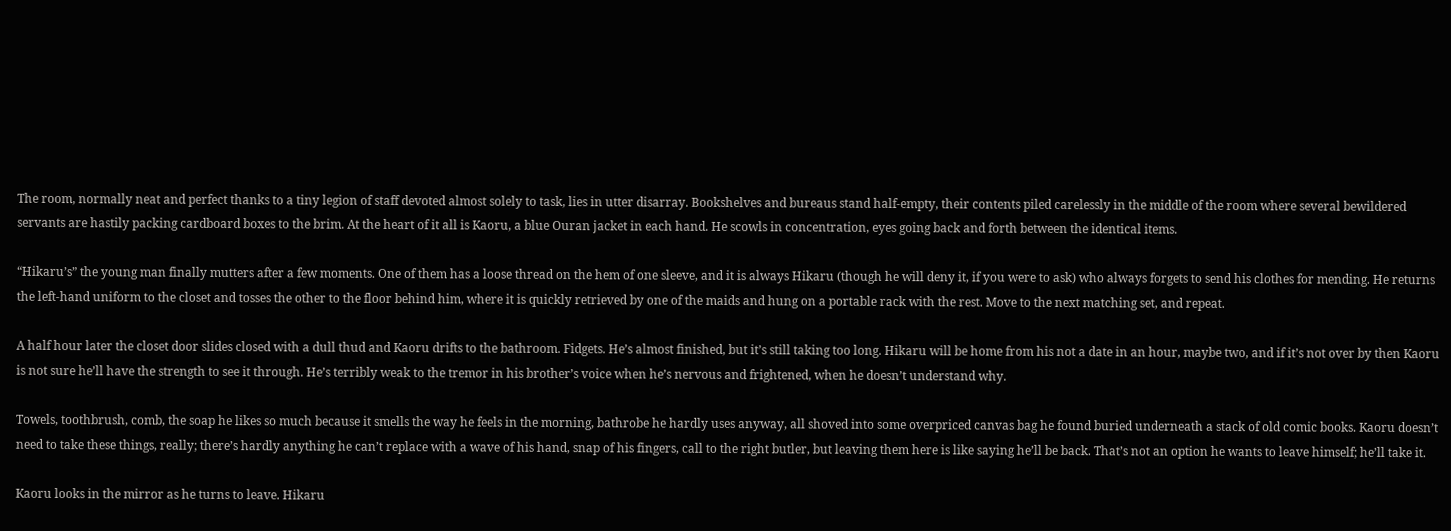The room, normally neat and perfect thanks to a tiny legion of staff devoted almost solely to task, lies in utter disarray. Bookshelves and bureaus stand half-empty, their contents piled carelessly in the middle of the room where several bewildered servants are hastily packing cardboard boxes to the brim. At the heart of it all is Kaoru, a blue Ouran jacket in each hand. He scowls in concentration, eyes going back and forth between the identical items.

“Hikaru’s” the young man finally mutters after a few moments. One of them has a loose thread on the hem of one sleeve, and it is always Hikaru (though he will deny it, if you were to ask) who always forgets to send his clothes for mending. He returns the left-hand uniform to the closet and tosses the other to the floor behind him, where it is quickly retrieved by one of the maids and hung on a portable rack with the rest. Move to the next matching set, and repeat.

A half hour later the closet door slides closed with a dull thud and Kaoru drifts to the bathroom. Fidgets. He’s almost finished, but it’s still taking too long. Hikaru will be home from his not a date in an hour, maybe two, and if it’s not over by then Kaoru is not sure he’ll have the strength to see it through. He’s terribly weak to the tremor in his brother’s voice when he’s nervous and frightened, when he doesn’t understand why.

Towels, toothbrush, comb, the soap he likes so much because it smells the way he feels in the morning, bathrobe he hardly uses anyway, all shoved into some overpriced canvas bag he found buried underneath a stack of old comic books. Kaoru doesn’t need to take these things, really; there’s hardly anything he can’t replace with a wave of his hand, snap of his fingers, call to the right butler, but leaving them here is like saying he’ll be back. That’s not an option he wants to leave himself; he’ll take it.

Kaoru looks in the mirror as he turns to leave. Hikaru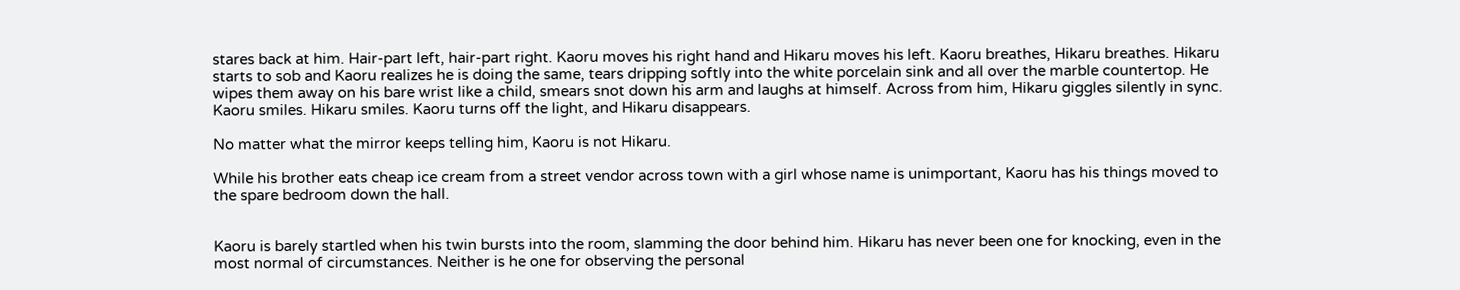stares back at him. Hair-part left, hair-part right. Kaoru moves his right hand and Hikaru moves his left. Kaoru breathes, Hikaru breathes. Hikaru starts to sob and Kaoru realizes he is doing the same, tears dripping softly into the white porcelain sink and all over the marble countertop. He wipes them away on his bare wrist like a child, smears snot down his arm and laughs at himself. Across from him, Hikaru giggles silently in sync. Kaoru smiles. Hikaru smiles. Kaoru turns off the light, and Hikaru disappears.

No matter what the mirror keeps telling him, Kaoru is not Hikaru.

While his brother eats cheap ice cream from a street vendor across town with a girl whose name is unimportant, Kaoru has his things moved to the spare bedroom down the hall.


Kaoru is barely startled when his twin bursts into the room, slamming the door behind him. Hikaru has never been one for knocking, even in the most normal of circumstances. Neither is he one for observing the personal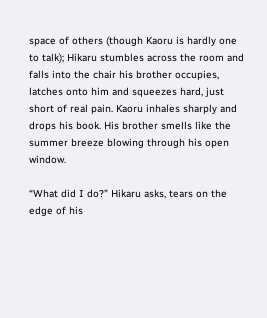space of others (though Kaoru is hardly one to talk); Hikaru stumbles across the room and falls into the chair his brother occupies, latches onto him and squeezes hard, just short of real pain. Kaoru inhales sharply and drops his book. His brother smells like the summer breeze blowing through his open window.

“What did I do?” Hikaru asks, tears on the edge of his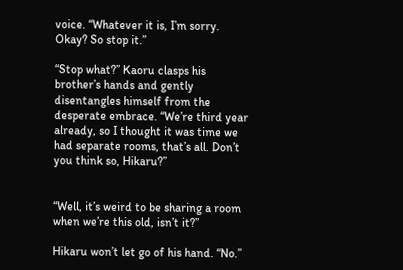voice. “Whatever it is, I’m sorry. Okay? So stop it.”

“Stop what?” Kaoru clasps his brother’s hands and gently disentangles himself from the desperate embrace. “We’re third year already, so I thought it was time we had separate rooms, that’s all. Don’t you think so, Hikaru?”


“Well, it’s weird to be sharing a room when we’re this old, isn’t it?”

Hikaru won’t let go of his hand. “No.”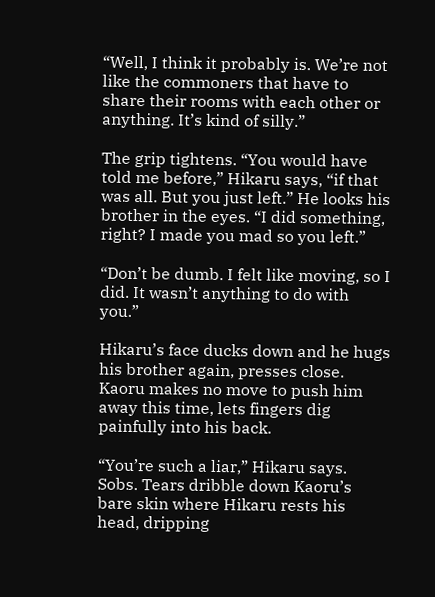“Well, I think it probably is. We’re not like the commoners that have to share their rooms with each other or anything. It’s kind of silly.”

The grip tightens. “You would have told me before,” Hikaru says, “if that was all. But you just left.” He looks his brother in the eyes. “I did something, right? I made you mad so you left.”

“Don’t be dumb. I felt like moving, so I did. It wasn’t anything to do with you.”

Hikaru’s face ducks down and he hugs his brother again, presses close. Kaoru makes no move to push him away this time, lets fingers dig painfully into his back.

“You’re such a liar,” Hikaru says. Sobs. Tears dribble down Kaoru’s bare skin where Hikaru rests his head, dripping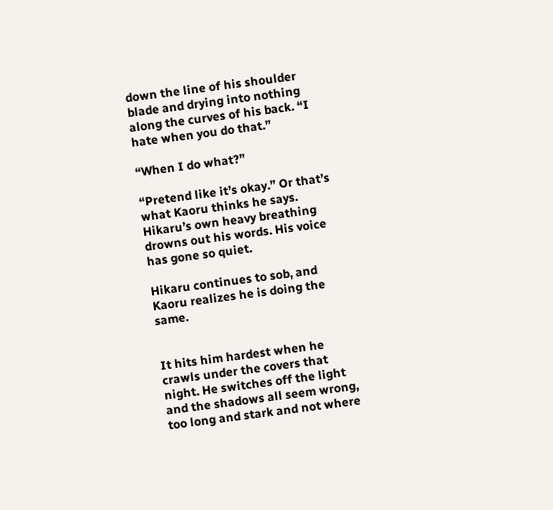down the line of his shoulder blade and drying into nothing along the curves of his back. “I hate when you do that.”

“When I do what?”

“Pretend like it’s okay.” Or that’s what Kaoru thinks he says. Hikaru’s own heavy breathing drowns out his words. His voice has gone so quiet.

Hikaru continues to sob, and Kaoru realizes he is doing the same.


It hits him hardest when he crawls under the covers that night. He switches off the light and the shadows all seem wrong, too long and stark and not where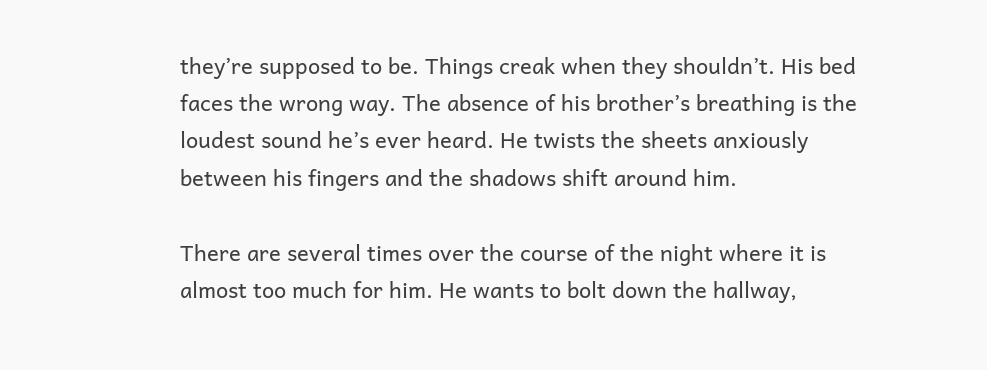they’re supposed to be. Things creak when they shouldn’t. His bed faces the wrong way. The absence of his brother’s breathing is the loudest sound he’s ever heard. He twists the sheets anxiously between his fingers and the shadows shift around him.

There are several times over the course of the night where it is almost too much for him. He wants to bolt down the hallway,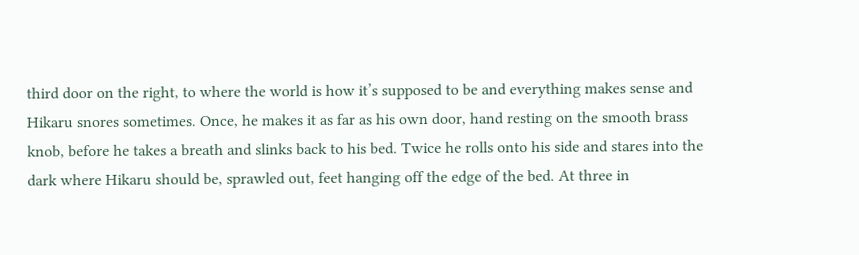third door on the right, to where the world is how it’s supposed to be and everything makes sense and Hikaru snores sometimes. Once, he makes it as far as his own door, hand resting on the smooth brass knob, before he takes a breath and slinks back to his bed. Twice he rolls onto his side and stares into the dark where Hikaru should be, sprawled out, feet hanging off the edge of the bed. At three in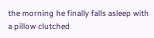the morning he finally falls asleep with a pillow clutched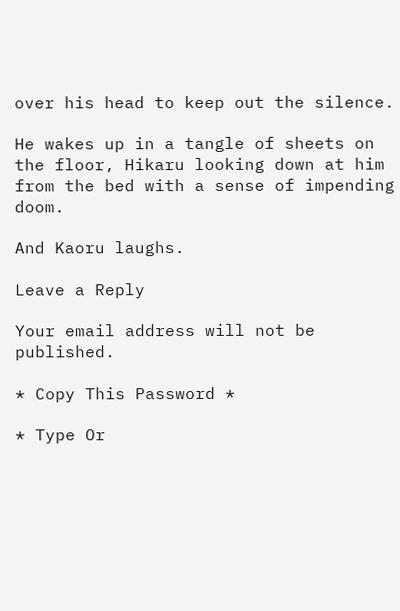over his head to keep out the silence.

He wakes up in a tangle of sheets on the floor, Hikaru looking down at him from the bed with a sense of impending doom.

And Kaoru laughs.

Leave a Reply

Your email address will not be published.

* Copy This Password *

* Type Or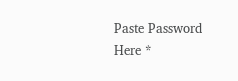Paste Password Here *